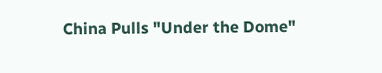China Pulls "Under the Dome"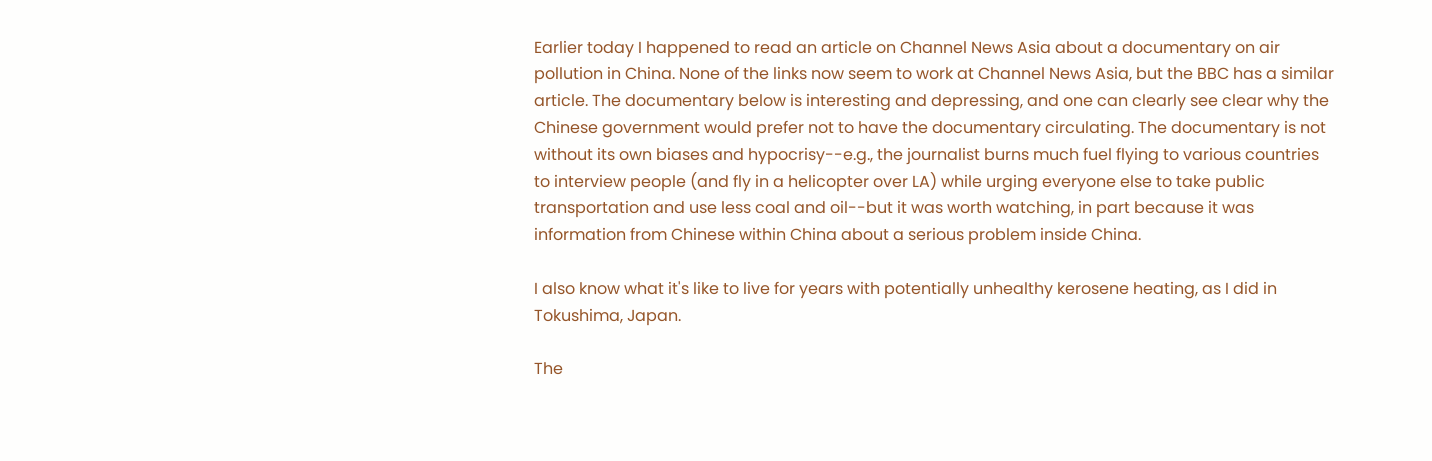Earlier today I happened to read an article on Channel News Asia about a documentary on air pollution in China. None of the links now seem to work at Channel News Asia, but the BBC has a similar article. The documentary below is interesting and depressing, and one can clearly see clear why the Chinese government would prefer not to have the documentary circulating. The documentary is not without its own biases and hypocrisy--e.g., the journalist burns much fuel flying to various countries to interview people (and fly in a helicopter over LA) while urging everyone else to take public transportation and use less coal and oil--but it was worth watching, in part because it was information from Chinese within China about a serious problem inside China.

I also know what it's like to live for years with potentially unhealthy kerosene heating, as I did in Tokushima, Japan.

The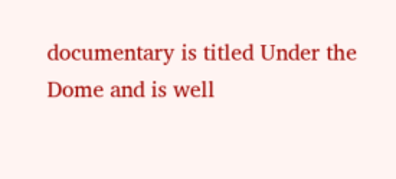documentary is titled Under the Dome and is well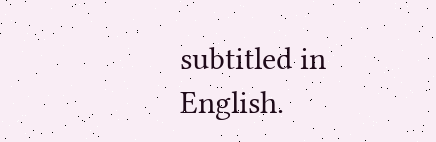subtitled in English.